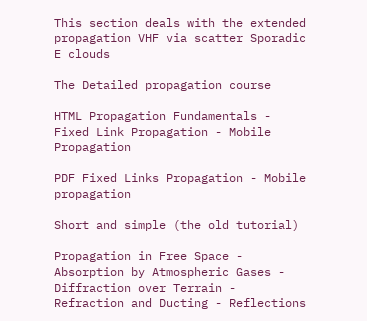This section deals with the extended propagation VHF via scatter Sporadic E clouds

The Detailed propagation course

HTML Propagation Fundamentals - Fixed Link Propagation - Mobile Propagation

PDF Fixed Links Propagation - Mobile propagation

Short and simple (the old tutorial)

Propagation in Free Space - Absorption by Atmospheric Gases - Diffraction over Terrain - Refraction and Ducting - Reflections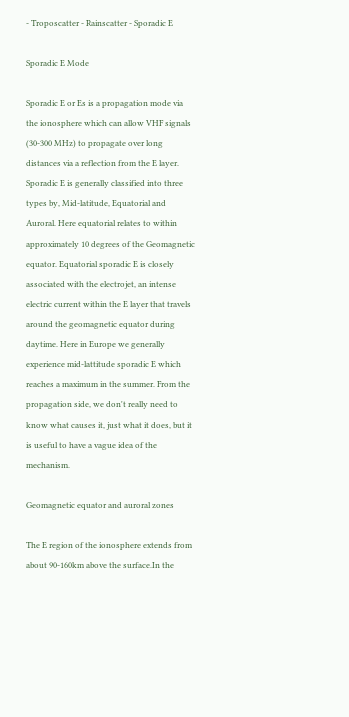- Troposcatter - Rainscatter - Sporadic E

Sporadic E Mode

Sporadic E or Es is a propagation mode via the ionosphere which can allow VHF signals (30-300 MHz) to propagate over long distances via a reflection from the E layer. Sporadic E is generally classified into three types by, Mid-latitude, Equatorial and Auroral. Here equatorial relates to within approximately 10 degrees of the Geomagnetic equator. Equatorial sporadic E is closely associated with the electrojet, an intense electric current within the E layer that travels around the geomagnetic equator during daytime. Here in Europe we generally experience mid-lattitude sporadic E which reaches a maximum in the summer. From the propagation side, we don't really need to know what causes it, just what it does, but it is useful to have a vague idea of the mechanism.

Geomagnetic equator and auroral zones

The E region of the ionosphere extends from about 90-160km above the surface.In the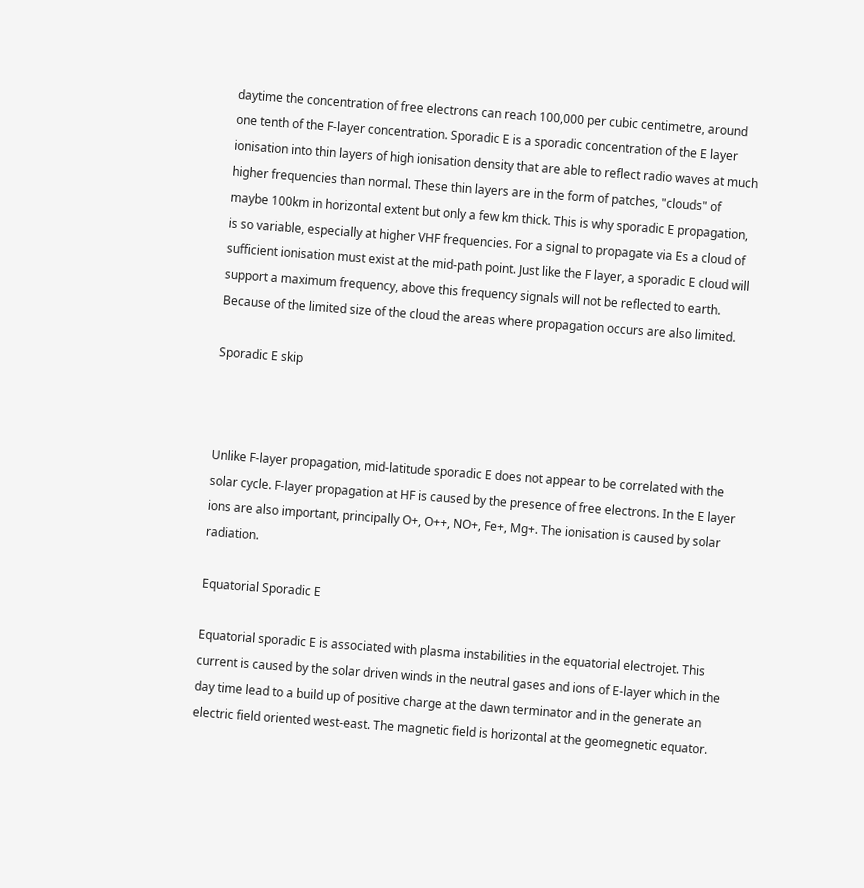daytime the concentration of free electrons can reach 100,000 per cubic centimetre, around one tenth of the F-layer concentration. Sporadic E is a sporadic concentration of the E layer ionisation into thin layers of high ionisation density that are able to reflect radio waves at much higher frequencies than normal. These thin layers are in the form of patches, "clouds" of maybe 100km in horizontal extent but only a few km thick. This is why sporadic E propagation, is so variable, especially at higher VHF frequencies. For a signal to propagate via Es a cloud of sufficient ionisation must exist at the mid-path point. Just like the F layer, a sporadic E cloud will support a maximum frequency, above this frequency signals will not be reflected to earth. Because of the limited size of the cloud the areas where propagation occurs are also limited.

Sporadic E skip



Unlike F-layer propagation, mid-latitude sporadic E does not appear to be correlated with the solar cycle. F-layer propagation at HF is caused by the presence of free electrons. In the E layer ions are also important, principally O+, O++, NO+, Fe+, Mg+. The ionisation is caused by solar radiation.

Equatorial Sporadic E

Equatorial sporadic E is associated with plasma instabilities in the equatorial electrojet. This current is caused by the solar driven winds in the neutral gases and ions of E-layer which in the day time lead to a build up of positive charge at the dawn terminator and in the generate an electric field oriented west-east. The magnetic field is horizontal at the geomegnetic equator.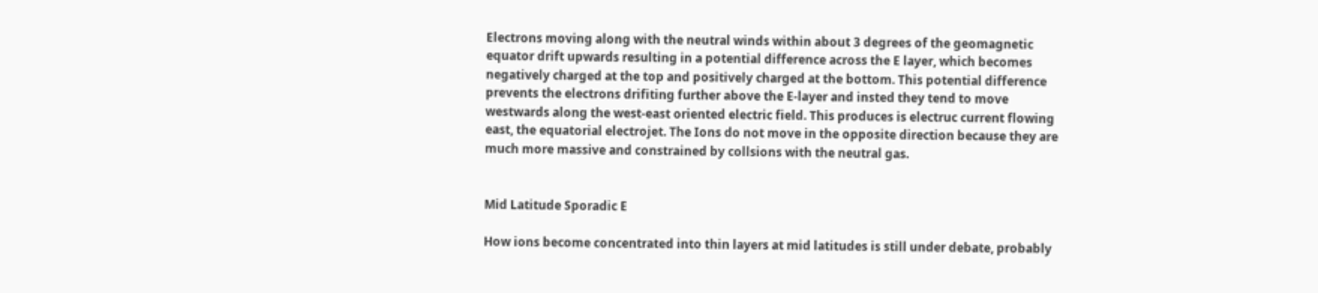Electrons moving along with the neutral winds within about 3 degrees of the geomagnetic equator drift upwards resulting in a potential difference across the E layer, which becomes negatively charged at the top and positively charged at the bottom. This potential difference prevents the electrons drifiting further above the E-layer and insted they tend to move westwards along the west-east oriented electric field. This produces is electruc current flowing east, the equatorial electrojet. The Ions do not move in the opposite direction because they are much more massive and constrained by collsions with the neutral gas.


Mid Latitude Sporadic E

How ions become concentrated into thin layers at mid latitudes is still under debate, probably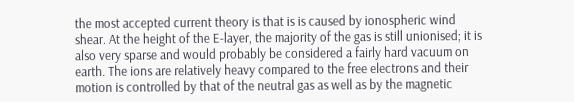the most accepted current theory is that is is caused by ionospheric wind shear. At the height of the E-layer, the majority of the gas is still unionised; it is also very sparse and would probably be considered a fairly hard vacuum on earth. The ions are relatively heavy compared to the free electrons and their motion is controlled by that of the neutral gas as well as by the magnetic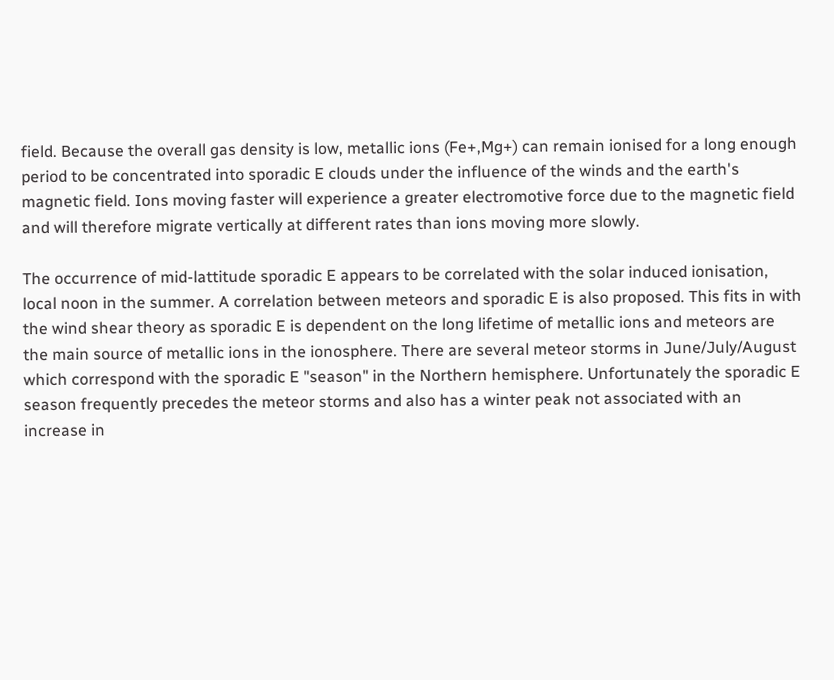field. Because the overall gas density is low, metallic ions (Fe+,Mg+) can remain ionised for a long enough period to be concentrated into sporadic E clouds under the influence of the winds and the earth's magnetic field. Ions moving faster will experience a greater electromotive force due to the magnetic field and will therefore migrate vertically at different rates than ions moving more slowly.

The occurrence of mid-lattitude sporadic E appears to be correlated with the solar induced ionisation, local noon in the summer. A correlation between meteors and sporadic E is also proposed. This fits in with the wind shear theory as sporadic E is dependent on the long lifetime of metallic ions and meteors are the main source of metallic ions in the ionosphere. There are several meteor storms in June/July/August which correspond with the sporadic E "season" in the Northern hemisphere. Unfortunately the sporadic E season frequently precedes the meteor storms and also has a winter peak not associated with an increase in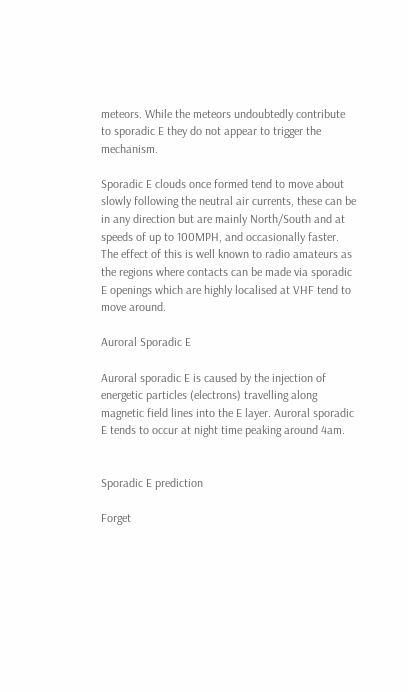meteors. While the meteors undoubtedly contribute to sporadic E they do not appear to trigger the mechanism.

Sporadic E clouds once formed tend to move about slowly following the neutral air currents, these can be in any direction but are mainly North/South and at speeds of up to 100MPH, and occasionally faster. The effect of this is well known to radio amateurs as the regions where contacts can be made via sporadic E openings which are highly localised at VHF tend to move around.

Auroral Sporadic E

Auroral sporadic E is caused by the injection of energetic particles (electrons) travelling along magnetic field lines into the E layer. Auroral sporadic E tends to occur at night time peaking around 4am.


Sporadic E prediction

Forget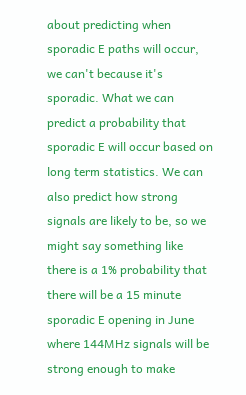about predicting when sporadic E paths will occur, we can't because it's sporadic. What we can predict a probability that sporadic E will occur based on long term statistics. We can also predict how strong signals are likely to be, so we might say something like there is a 1% probability that there will be a 15 minute sporadic E opening in June where 144MHz signals will be strong enough to make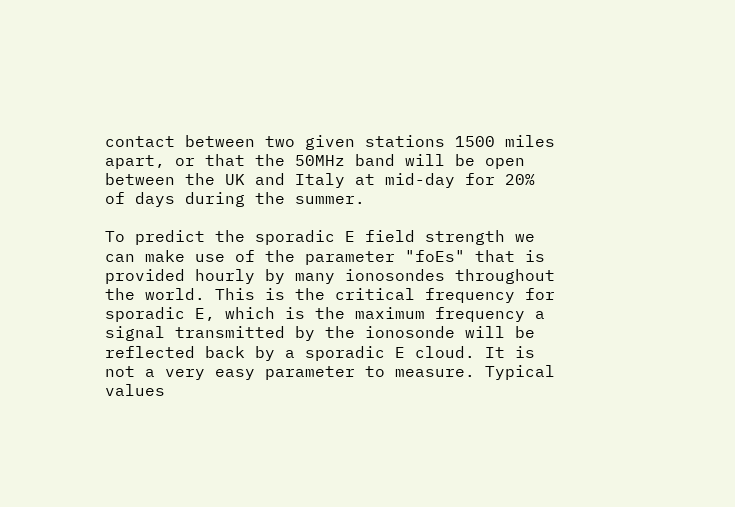contact between two given stations 1500 miles apart, or that the 50MHz band will be open between the UK and Italy at mid-day for 20% of days during the summer.

To predict the sporadic E field strength we can make use of the parameter "foEs" that is provided hourly by many ionosondes throughout the world. This is the critical frequency for sporadic E, which is the maximum frequency a signal transmitted by the ionosonde will be reflected back by a sporadic E cloud. It is not a very easy parameter to measure. Typical values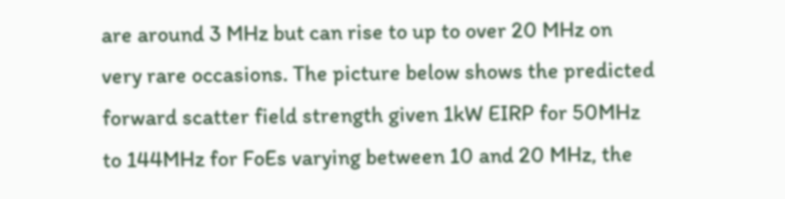are around 3 MHz but can rise to up to over 20 MHz on very rare occasions. The picture below shows the predicted forward scatter field strength given 1kW EIRP for 50MHz to 144MHz for FoEs varying between 10 and 20 MHz, the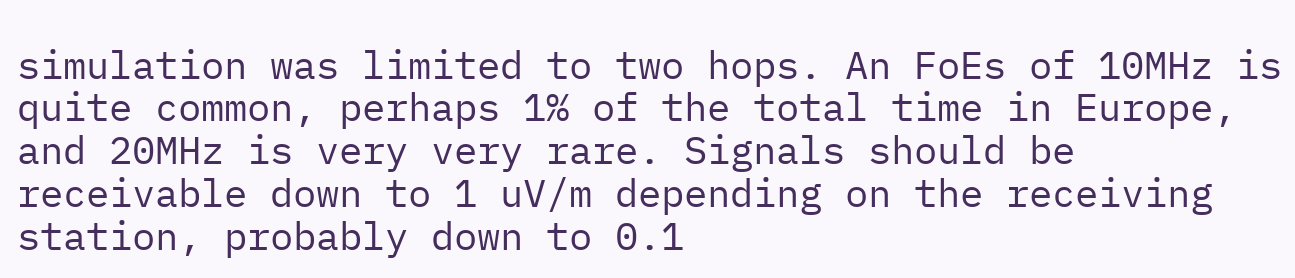simulation was limited to two hops. An FoEs of 10MHz is quite common, perhaps 1% of the total time in Europe, and 20MHz is very very rare. Signals should be receivable down to 1 uV/m depending on the receiving station, probably down to 0.1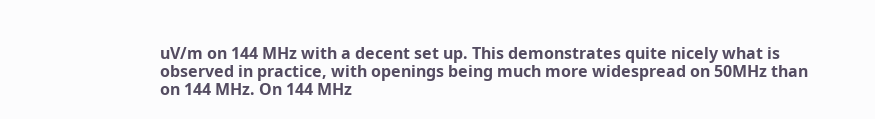uV/m on 144 MHz with a decent set up. This demonstrates quite nicely what is observed in practice, with openings being much more widespread on 50MHz than on 144 MHz. On 144 MHz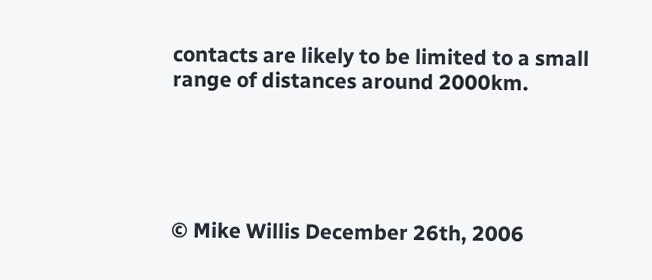contacts are likely to be limited to a small range of distances around 2000km.





© Mike Willis December 26th, 2006